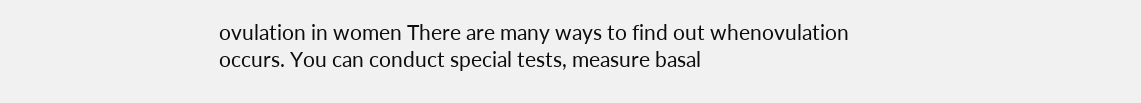ovulation in women There are many ways to find out whenovulation occurs. You can conduct special tests, measure basal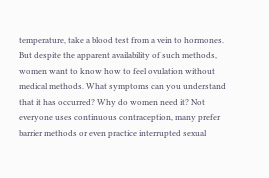temperature, take a blood test from a vein to hormones. But despite the apparent availability of such methods, women want to know how to feel ovulation without medical methods. What symptoms can you understand that it has occurred? Why do women need it? Not everyone uses continuous contraception, many prefer barrier methods or even practice interrupted sexual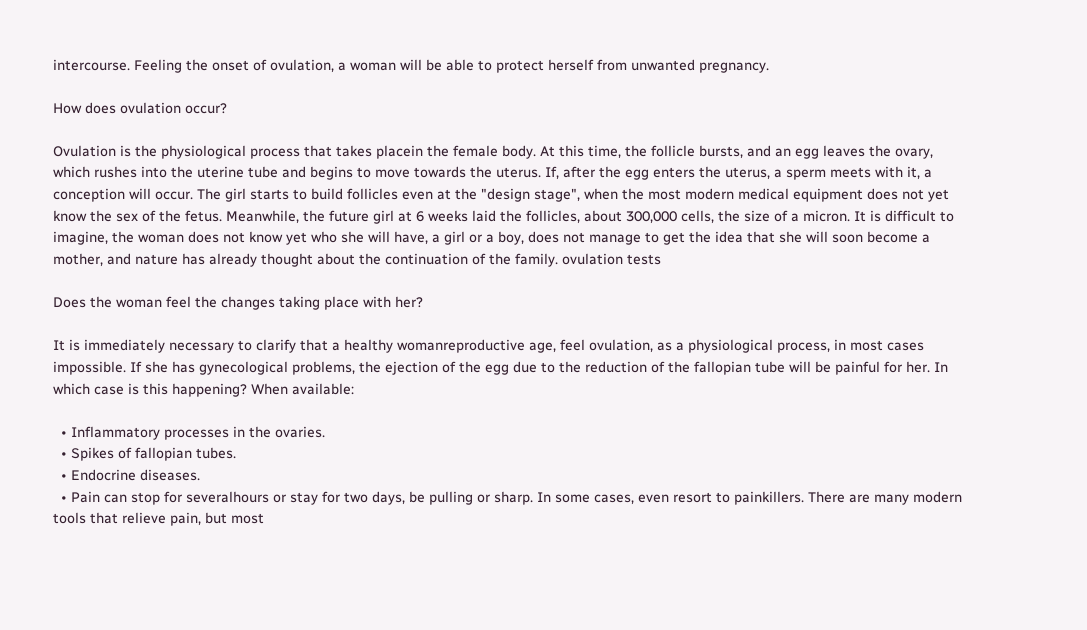intercourse. Feeling the onset of ovulation, a woman will be able to protect herself from unwanted pregnancy.

How does ovulation occur?

Ovulation is the physiological process that takes placein the female body. At this time, the follicle bursts, and an egg leaves the ovary, which rushes into the uterine tube and begins to move towards the uterus. If, after the egg enters the uterus, a sperm meets with it, a conception will occur. The girl starts to build follicles even at the "design stage", when the most modern medical equipment does not yet know the sex of the fetus. Meanwhile, the future girl at 6 weeks laid the follicles, about 300,000 cells, the size of a micron. It is difficult to imagine, the woman does not know yet who she will have, a girl or a boy, does not manage to get the idea that she will soon become a mother, and nature has already thought about the continuation of the family. ovulation tests

Does the woman feel the changes taking place with her?

It is immediately necessary to clarify that a healthy womanreproductive age, feel ovulation, as a physiological process, in most cases impossible. If she has gynecological problems, the ejection of the egg due to the reduction of the fallopian tube will be painful for her. In which case is this happening? When available:

  • Inflammatory processes in the ovaries.
  • Spikes of fallopian tubes.
  • Endocrine diseases.
  • Pain can stop for severalhours or stay for two days, be pulling or sharp. In some cases, even resort to painkillers. There are many modern tools that relieve pain, but most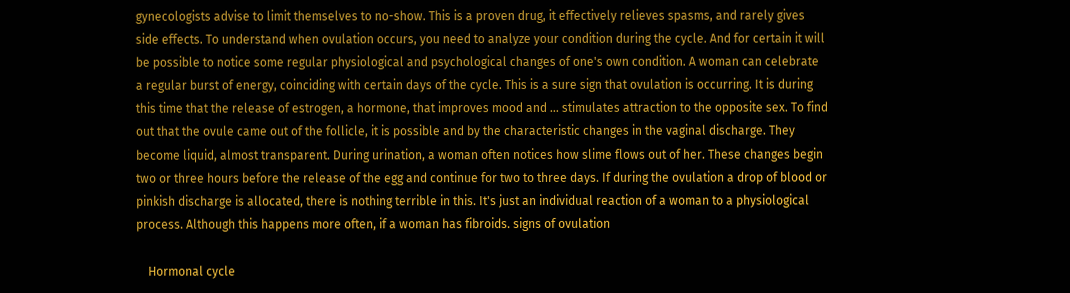gynecologists advise to limit themselves to no-show. This is a proven drug, it effectively relieves spasms, and rarely gives side effects. To understand when ovulation occurs, you need to analyze your condition during the cycle. And for certain it will be possible to notice some regular physiological and psychological changes of one's own condition. A woman can celebrate a regular burst of energy, coinciding with certain days of the cycle. This is a sure sign that ovulation is occurring. It is during this time that the release of estrogen, a hormone, that improves mood and ... stimulates attraction to the opposite sex. To find out that the ovule came out of the follicle, it is possible and by the characteristic changes in the vaginal discharge. They become liquid, almost transparent. During urination, a woman often notices how slime flows out of her. These changes begin two or three hours before the release of the egg and continue for two to three days. If during the ovulation a drop of blood or pinkish discharge is allocated, there is nothing terrible in this. It's just an individual reaction of a woman to a physiological process. Although this happens more often, if a woman has fibroids. signs of ovulation

    Hormonal cycle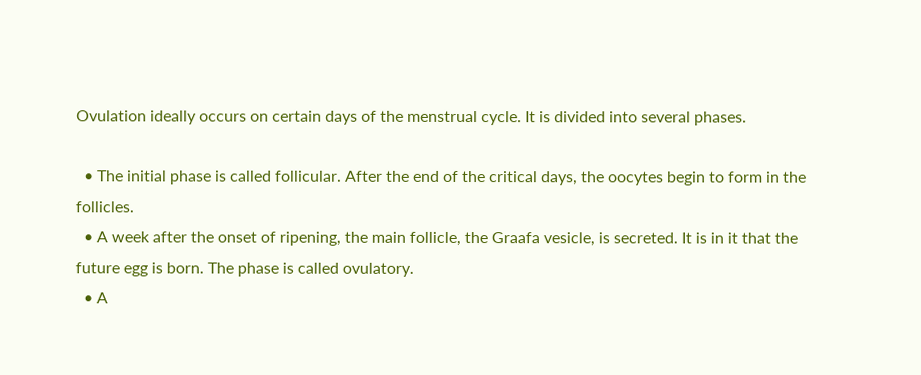Ovulation ideally occurs on certain days of the menstrual cycle. It is divided into several phases.

  • The initial phase is called follicular. After the end of the critical days, the oocytes begin to form in the follicles.
  • A week after the onset of ripening, the main follicle, the Graafa vesicle, is secreted. It is in it that the future egg is born. The phase is called ovulatory.
  • A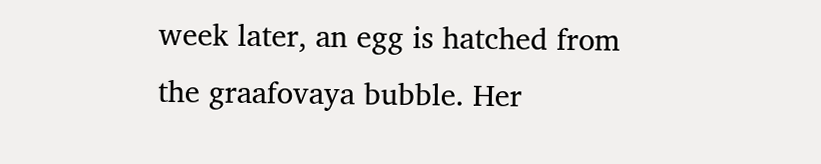week later, an egg is hatched from the graafovaya bubble. Her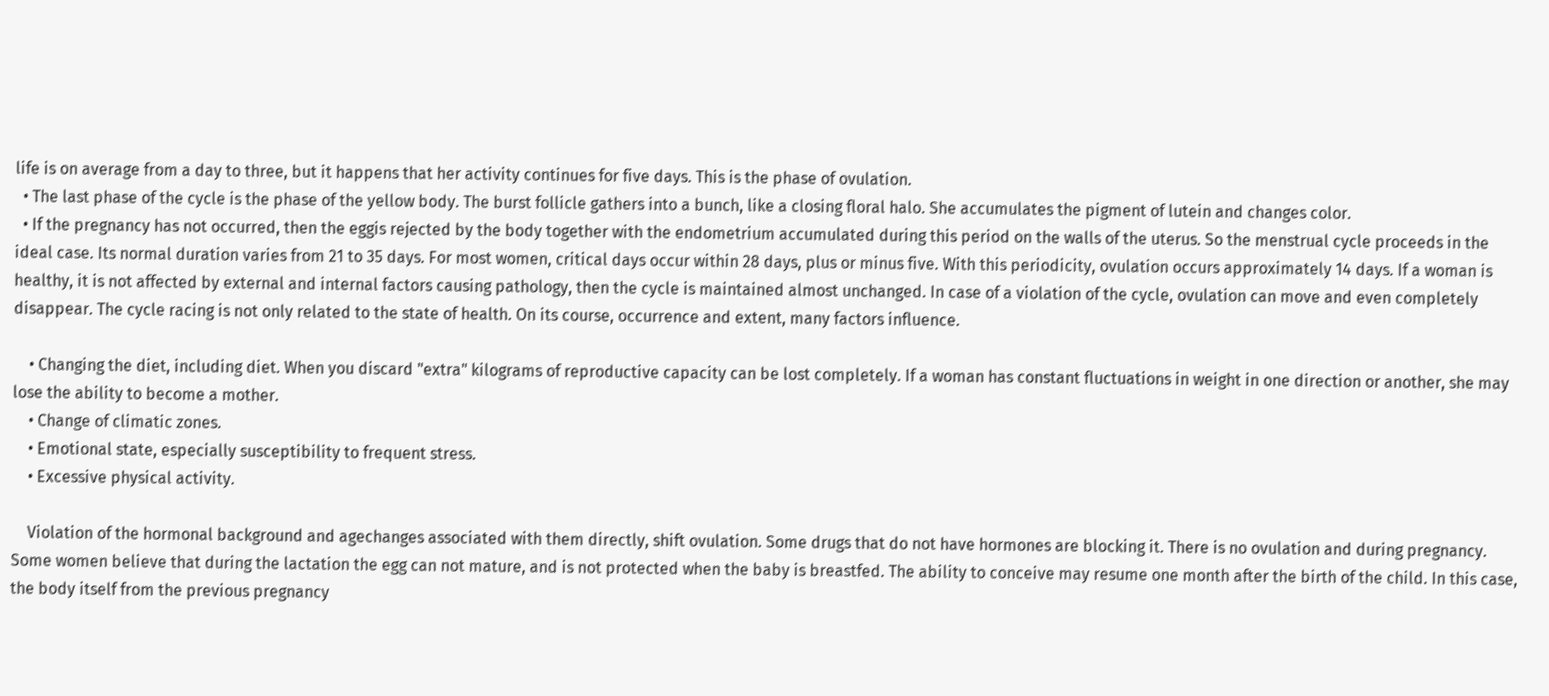life is on average from a day to three, but it happens that her activity continues for five days. This is the phase of ovulation.
  • The last phase of the cycle is the phase of the yellow body. The burst follicle gathers into a bunch, like a closing floral halo. She accumulates the pigment of lutein and changes color.
  • If the pregnancy has not occurred, then the eggis rejected by the body together with the endometrium accumulated during this period on the walls of the uterus. So the menstrual cycle proceeds in the ideal case. Its normal duration varies from 21 to 35 days. For most women, critical days occur within 28 days, plus or minus five. With this periodicity, ovulation occurs approximately 14 days. If a woman is healthy, it is not affected by external and internal factors causing pathology, then the cycle is maintained almost unchanged. In case of a violation of the cycle, ovulation can move and even completely disappear. The cycle racing is not only related to the state of health. On its course, occurrence and extent, many factors influence.

    • Changing the diet, including diet. When you discard "extra" kilograms of reproductive capacity can be lost completely. If a woman has constant fluctuations in weight in one direction or another, she may lose the ability to become a mother.
    • Change of climatic zones.
    • Emotional state, especially susceptibility to frequent stress.
    • Excessive physical activity.

    Violation of the hormonal background and agechanges associated with them directly, shift ovulation. Some drugs that do not have hormones are blocking it. There is no ovulation and during pregnancy. Some women believe that during the lactation the egg can not mature, and is not protected when the baby is breastfed. The ability to conceive may resume one month after the birth of the child. In this case, the body itself from the previous pregnancy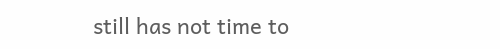still has not time to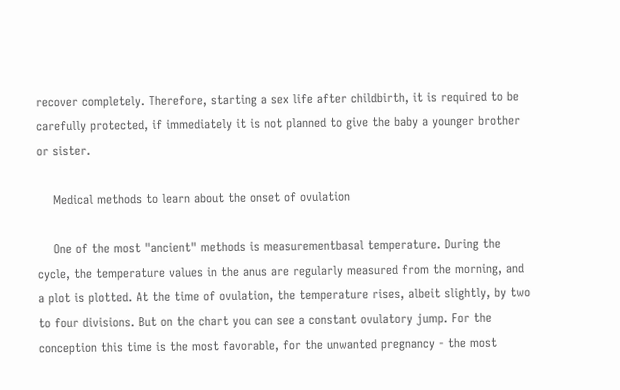recover completely. Therefore, starting a sex life after childbirth, it is required to be carefully protected, if immediately it is not planned to give the baby a younger brother or sister.

    Medical methods to learn about the onset of ovulation

    One of the most "ancient" methods is measurementbasal temperature. During the cycle, the temperature values in the anus are regularly measured from the morning, and a plot is plotted. At the time of ovulation, the temperature rises, albeit slightly, by two to four divisions. But on the chart you can see a constant ovulatory jump. For the conception this time is the most favorable, for the unwanted pregnancy - the most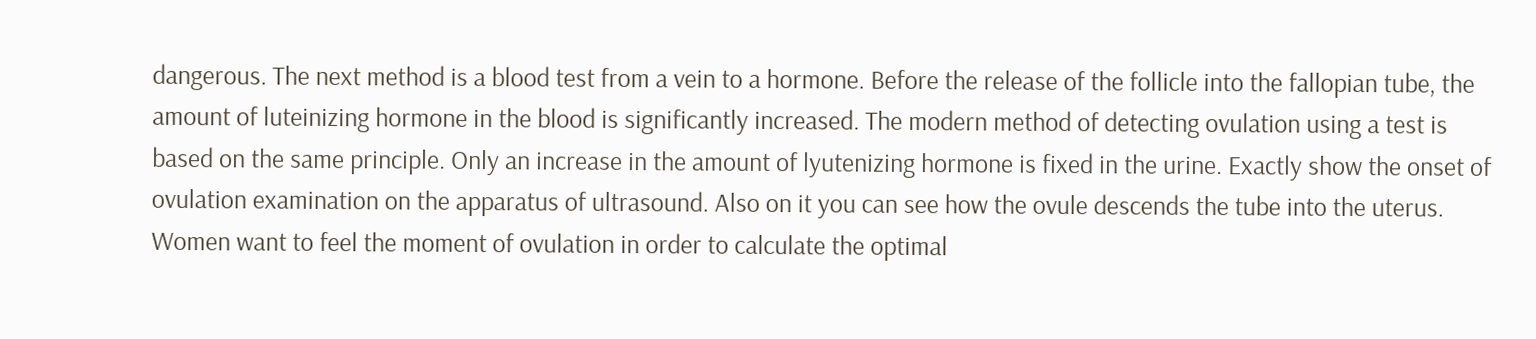dangerous. The next method is a blood test from a vein to a hormone. Before the release of the follicle into the fallopian tube, the amount of luteinizing hormone in the blood is significantly increased. The modern method of detecting ovulation using a test is based on the same principle. Only an increase in the amount of lyutenizing hormone is fixed in the urine. Exactly show the onset of ovulation examination on the apparatus of ultrasound. Also on it you can see how the ovule descends the tube into the uterus. Women want to feel the moment of ovulation in order to calculate the optimal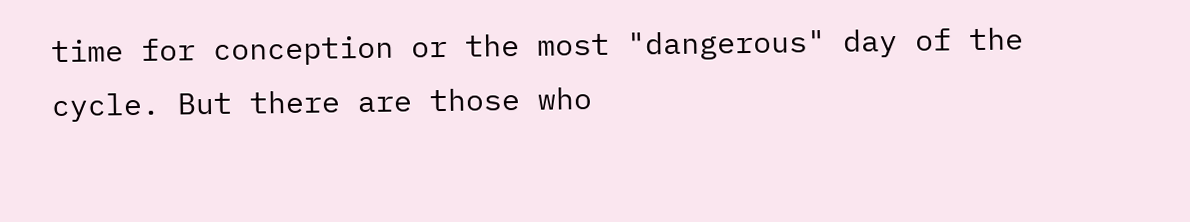time for conception or the most "dangerous" day of the cycle. But there are those who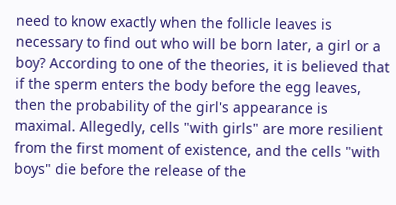need to know exactly when the follicle leaves is necessary to find out who will be born later, a girl or a boy? According to one of the theories, it is believed that if the sperm enters the body before the egg leaves, then the probability of the girl's appearance is maximal. Allegedly, cells "with girls" are more resilient from the first moment of existence, and the cells "with boys" die before the release of the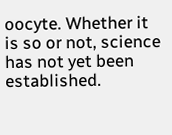oocyte. Whether it is so or not, science has not yet been established.